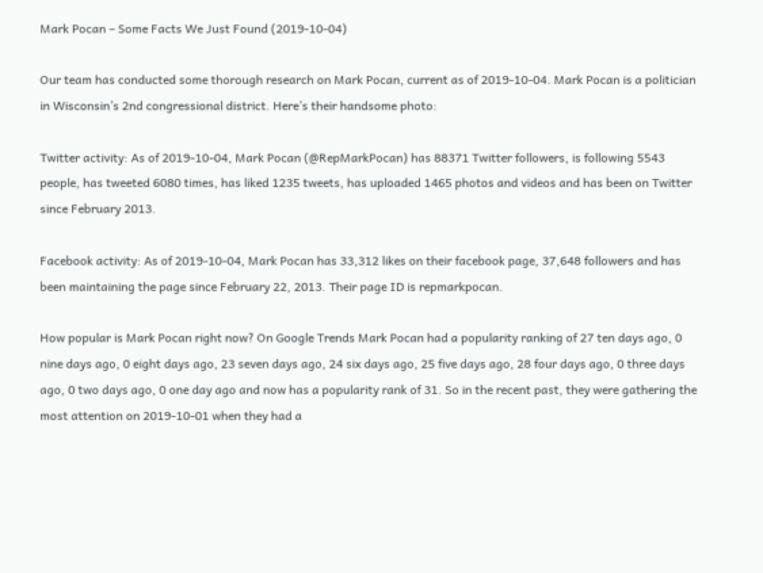Mark Pocan – Some Facts We Just Found (2019-10-04)

Our team has conducted some thorough research on Mark Pocan, current as of 2019-10-04. Mark Pocan is a politician in Wisconsin’s 2nd congressional district. Here’s their handsome photo:

Twitter activity: As of 2019-10-04, Mark Pocan (@RepMarkPocan) has 88371 Twitter followers, is following 5543 people, has tweeted 6080 times, has liked 1235 tweets, has uploaded 1465 photos and videos and has been on Twitter since February 2013.

Facebook activity: As of 2019-10-04, Mark Pocan has 33,312 likes on their facebook page, 37,648 followers and has been maintaining the page since February 22, 2013. Their page ID is repmarkpocan.

How popular is Mark Pocan right now? On Google Trends Mark Pocan had a popularity ranking of 27 ten days ago, 0 nine days ago, 0 eight days ago, 23 seven days ago, 24 six days ago, 25 five days ago, 28 four days ago, 0 three days ago, 0 two days ago, 0 one day ago and now has a popularity rank of 31. So in the recent past, they were gathering the most attention on 2019-10-01 when they had a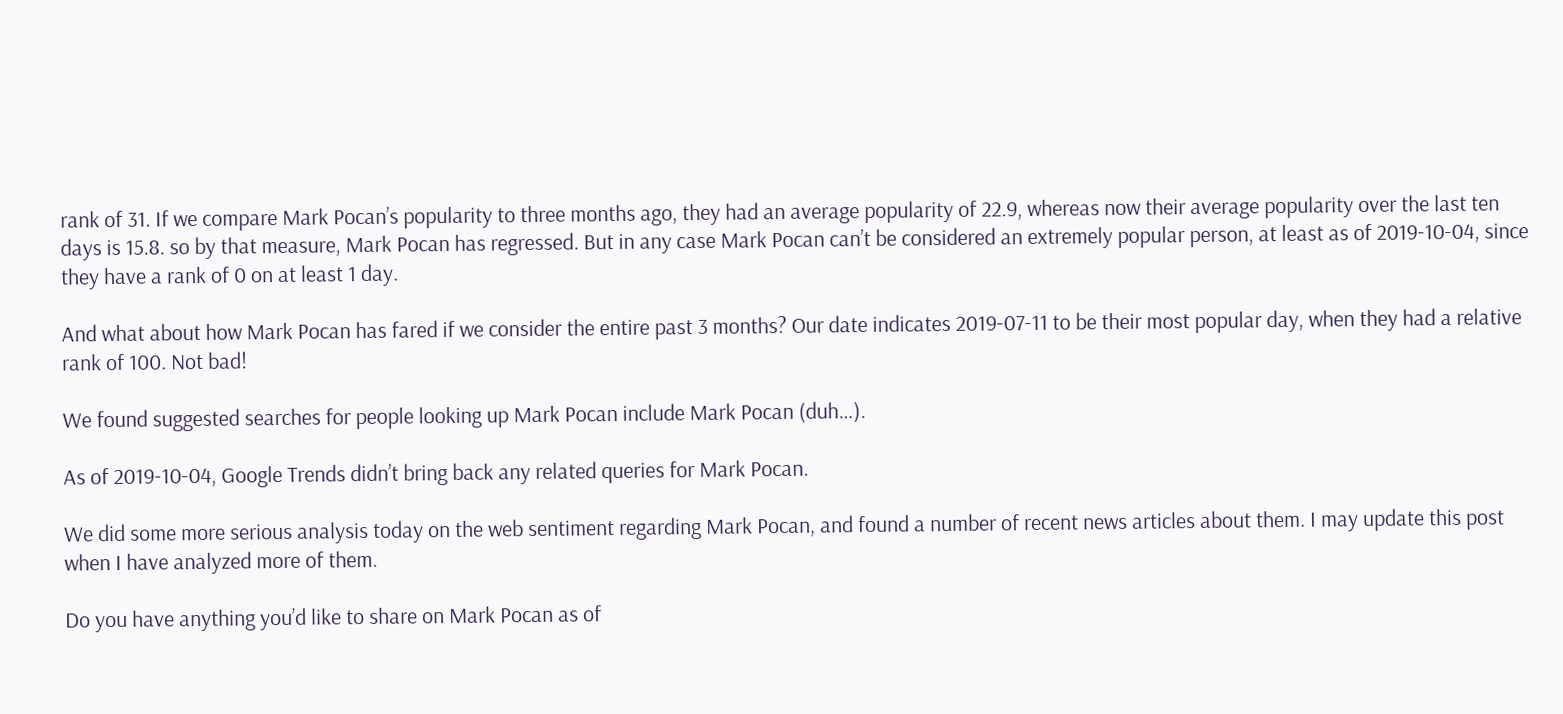rank of 31. If we compare Mark Pocan’s popularity to three months ago, they had an average popularity of 22.9, whereas now their average popularity over the last ten days is 15.8. so by that measure, Mark Pocan has regressed. But in any case Mark Pocan can’t be considered an extremely popular person, at least as of 2019-10-04, since they have a rank of 0 on at least 1 day.

And what about how Mark Pocan has fared if we consider the entire past 3 months? Our date indicates 2019-07-11 to be their most popular day, when they had a relative rank of 100. Not bad!

We found suggested searches for people looking up Mark Pocan include Mark Pocan (duh…).

As of 2019-10-04, Google Trends didn’t bring back any related queries for Mark Pocan.

We did some more serious analysis today on the web sentiment regarding Mark Pocan, and found a number of recent news articles about them. I may update this post when I have analyzed more of them.

Do you have anything you’d like to share on Mark Pocan as of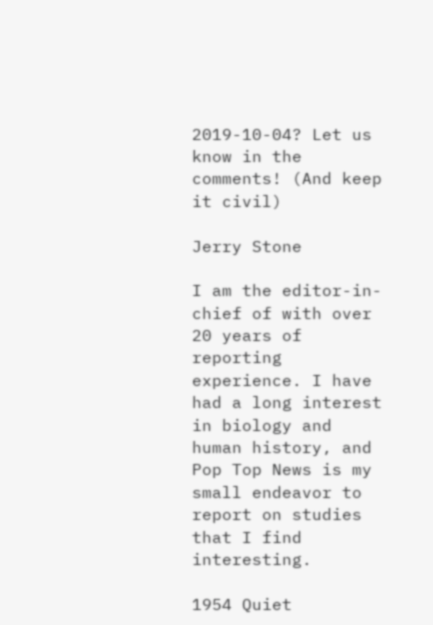2019-10-04? Let us know in the comments! (And keep it civil)

Jerry Stone

I am the editor-in-chief of with over 20 years of reporting experience. I have had a long interest in biology and human history, and Pop Top News is my small endeavor to report on studies that I find interesting.

1954 Quiet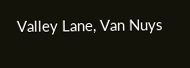Valley Lane, Van Nuys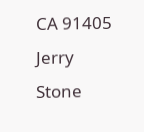CA 91405
Jerry Stone